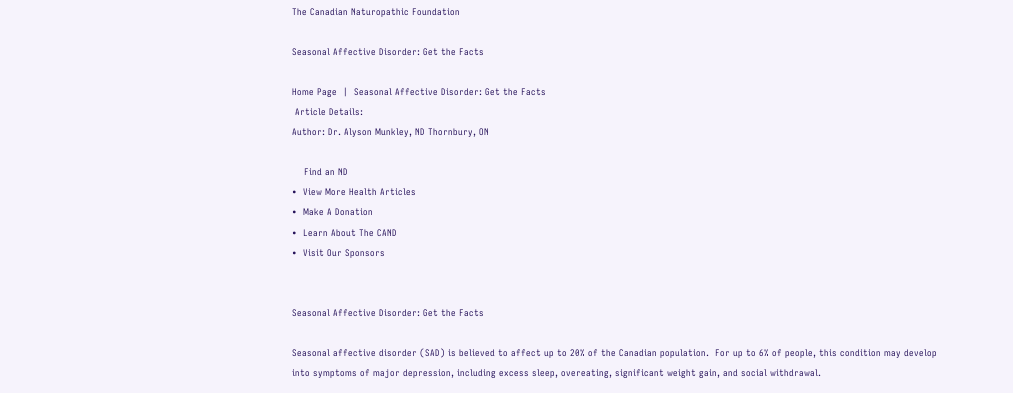The Canadian Naturopathic Foundation

Seasonal Affective Disorder: Get the Facts

Home Page  |  Seasonal Affective Disorder: Get the Facts
 Article Details:
Author: Dr. Alyson Munkley, ND Thornbury, ON

    Find an ND
•  View More Health Articles
•  Make A Donation
•  Learn About The CAND
•  Visit Our Sponsors


Seasonal Affective Disorder: Get the Facts

Seasonal affective disorder (SAD) is believed to affect up to 20% of the Canadian population.  For up to 6% of people, this condition may develop into symptoms of major depression, including excess sleep, overeating, significant weight gain, and social withdrawal.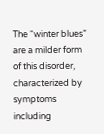The “winter blues” are a milder form of this disorder, characterized by symptoms including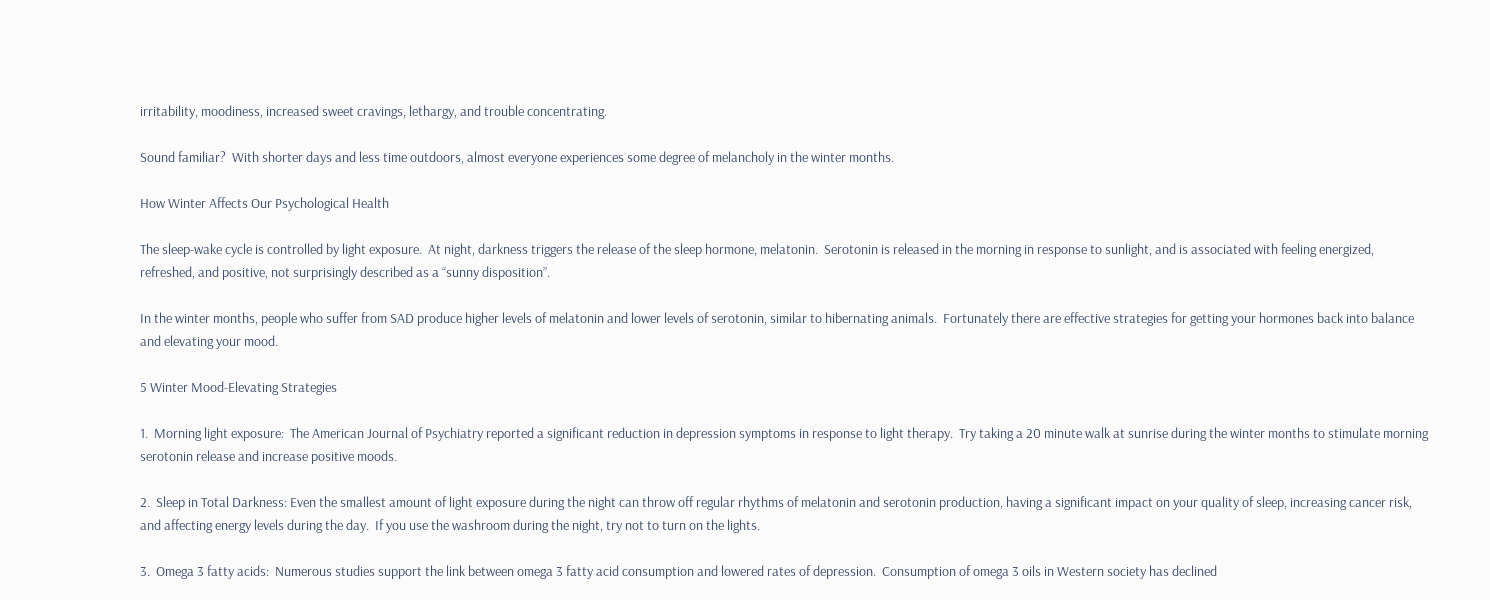irritability, moodiness, increased sweet cravings, lethargy, and trouble concentrating.

Sound familiar?  With shorter days and less time outdoors, almost everyone experiences some degree of melancholy in the winter months.

How Winter Affects Our Psychological Health

The sleep-wake cycle is controlled by light exposure.  At night, darkness triggers the release of the sleep hormone, melatonin.  Serotonin is released in the morning in response to sunlight, and is associated with feeling energized, refreshed, and positive, not surprisingly described as a “sunny disposition”.

In the winter months, people who suffer from SAD produce higher levels of melatonin and lower levels of serotonin, similar to hibernating animals.  Fortunately there are effective strategies for getting your hormones back into balance and elevating your mood.

5 Winter Mood-Elevating Strategies

1.  Morning light exposure:  The American Journal of Psychiatry reported a significant reduction in depression symptoms in response to light therapy.  Try taking a 20 minute walk at sunrise during the winter months to stimulate morning serotonin release and increase positive moods.

2.  Sleep in Total Darkness: Even the smallest amount of light exposure during the night can throw off regular rhythms of melatonin and serotonin production, having a significant impact on your quality of sleep, increasing cancer risk, and affecting energy levels during the day.  If you use the washroom during the night, try not to turn on the lights.

3.  Omega 3 fatty acids:  Numerous studies support the link between omega 3 fatty acid consumption and lowered rates of depression.  Consumption of omega 3 oils in Western society has declined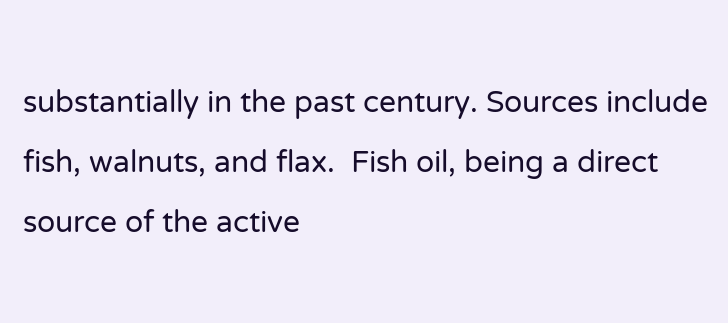substantially in the past century. Sources include fish, walnuts, and flax.  Fish oil, being a direct source of the active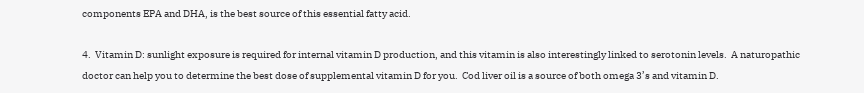components EPA and DHA, is the best source of this essential fatty acid.

4.  Vitamin D: sunlight exposure is required for internal vitamin D production, and this vitamin is also interestingly linked to serotonin levels.  A naturopathic doctor can help you to determine the best dose of supplemental vitamin D for you.  Cod liver oil is a source of both omega 3’s and vitamin D.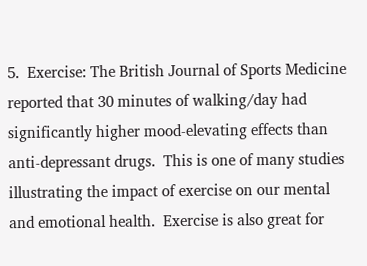5.  Exercise: The British Journal of Sports Medicine reported that 30 minutes of walking/day had significantly higher mood-elevating effects than anti-depressant drugs.  This is one of many studies illustrating the impact of exercise on our mental and emotional health.  Exercise is also great for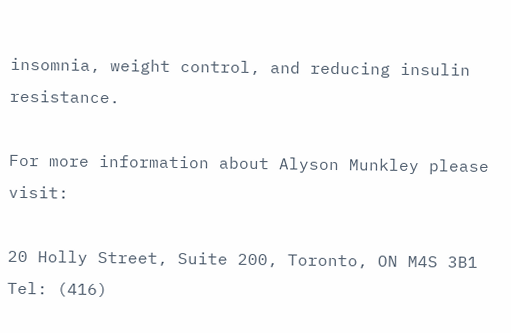insomnia, weight control, and reducing insulin resistance.

For more information about Alyson Munkley please visit:

20 Holly Street, Suite 200, Toronto, ON M4S 3B1
Tel: (416)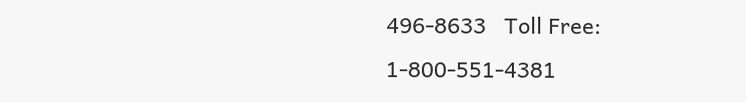496-8633   Toll Free: 1-800-551-4381